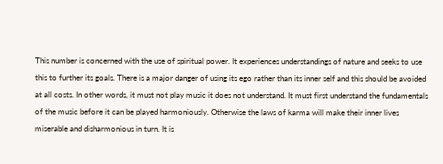This number is concerned with the use of spiritual power. It experiences understandings of nature and seeks to use this to further its goals. There is a major danger of using its ego rather than its inner self and this should be avoided at all costs. In other words, it must not play music it does not understand. It must first understand the fundamentals of the music before it can be played harmoniously. Otherwise the laws of karma will make their inner lives miserable and disharmonious in turn. It is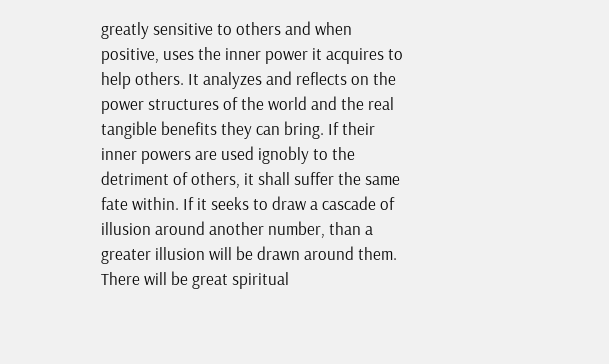greatly sensitive to others and when positive, uses the inner power it acquires to help others. It analyzes and reflects on the power structures of the world and the real tangible benefits they can bring. If their inner powers are used ignobly to the detriment of others, it shall suffer the same fate within. If it seeks to draw a cascade of illusion around another number, than a greater illusion will be drawn around them. There will be great spiritual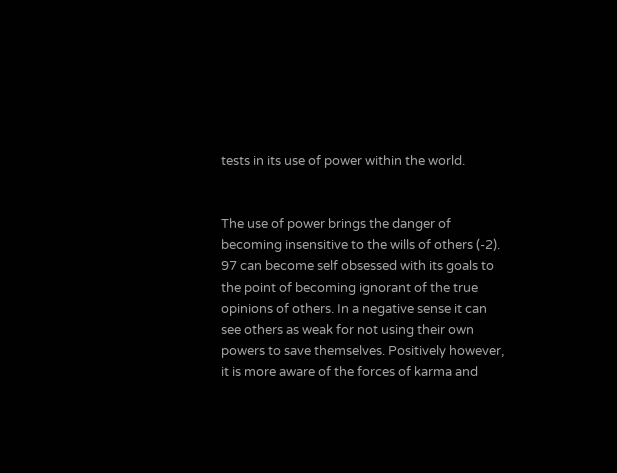tests in its use of power within the world.


The use of power brings the danger of becoming insensitive to the wills of others (-2). 97 can become self obsessed with its goals to the point of becoming ignorant of the true opinions of others. In a negative sense it can see others as weak for not using their own powers to save themselves. Positively however, it is more aware of the forces of karma and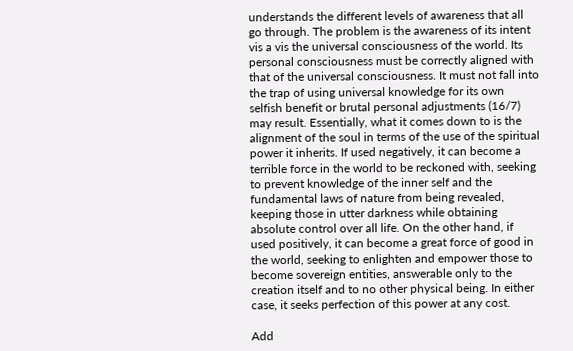understands the different levels of awareness that all go through. The problem is the awareness of its intent vis a vis the universal consciousness of the world. Its personal consciousness must be correctly aligned with that of the universal consciousness. It must not fall into the trap of using universal knowledge for its own selfish benefit or brutal personal adjustments (16/7) may result. Essentially, what it comes down to is the alignment of the soul in terms of the use of the spiritual power it inherits. If used negatively, it can become a terrible force in the world to be reckoned with, seeking to prevent knowledge of the inner self and the fundamental laws of nature from being revealed, keeping those in utter darkness while obtaining absolute control over all life. On the other hand, if used positively, it can become a great force of good in the world, seeking to enlighten and empower those to become sovereign entities, answerable only to the creation itself and to no other physical being. In either case, it seeks perfection of this power at any cost.

Add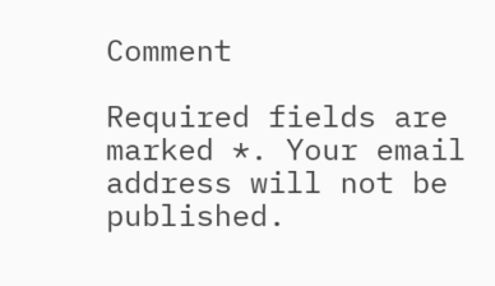Comment

Required fields are marked *. Your email address will not be published.